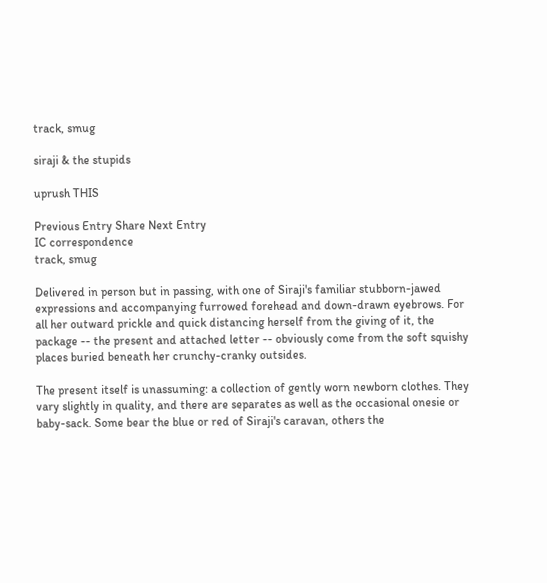track, smug

siraji & the stupids

uprush THIS

Previous Entry Share Next Entry
IC correspondence
track, smug

Delivered in person but in passing, with one of Siraji's familiar stubborn-jawed expressions and accompanying furrowed forehead and down-drawn eyebrows. For all her outward prickle and quick distancing herself from the giving of it, the package -- the present and attached letter -- obviously come from the soft squishy places buried beneath her crunchy-cranky outsides.

The present itself is unassuming: a collection of gently worn newborn clothes. They vary slightly in quality, and there are separates as well as the occasional onesie or baby-sack. Some bear the blue or red of Siraji's caravan, others the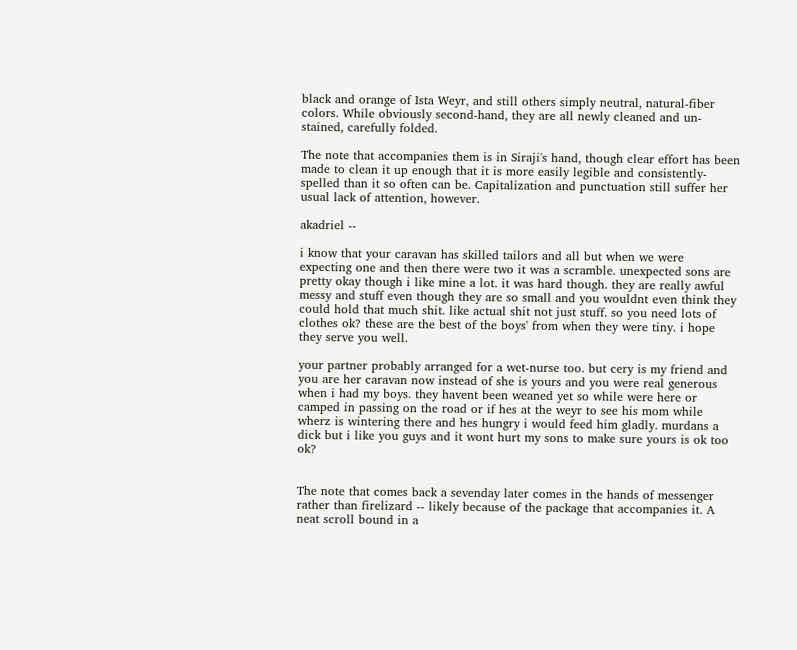black and orange of Ista Weyr, and still others simply neutral, natural-fiber colors. While obviously second-hand, they are all newly cleaned and un-stained, carefully folded.

The note that accompanies them is in Siraji's hand, though clear effort has been made to clean it up enough that it is more easily legible and consistently-spelled than it so often can be. Capitalization and punctuation still suffer her usual lack of attention, however.

akadriel --

i know that your caravan has skilled tailors and all but when we were expecting one and then there were two it was a scramble. unexpected sons are pretty okay though i like mine a lot. it was hard though. they are really awful messy and stuff even though they are so small and you wouldnt even think they could hold that much shit. like actual shit not just stuff. so you need lots of clothes ok? these are the best of the boys' from when they were tiny. i hope they serve you well.

your partner probably arranged for a wet-nurse too. but cery is my friend and you are her caravan now instead of she is yours and you were real generous when i had my boys. they havent been weaned yet so while were here or camped in passing on the road or if hes at the weyr to see his mom while wherz is wintering there and hes hungry i would feed him gladly. murdans a dick but i like you guys and it wont hurt my sons to make sure yours is ok too ok?


The note that comes back a sevenday later comes in the hands of messenger rather than firelizard -- likely because of the package that accompanies it. A neat scroll bound in a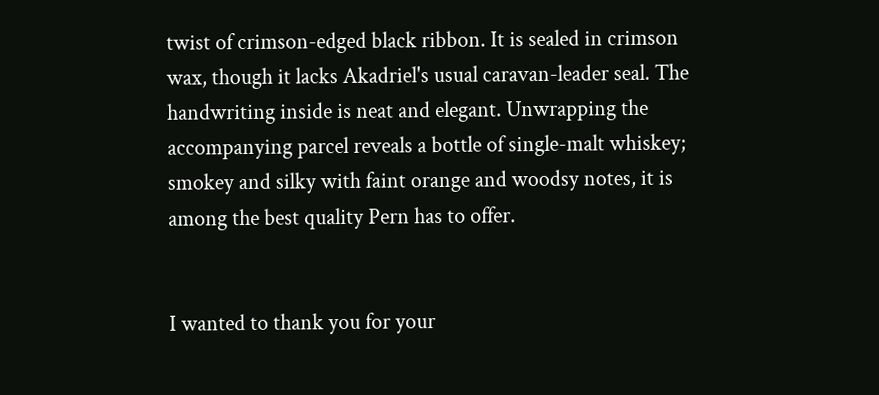twist of crimson-edged black ribbon. It is sealed in crimson wax, though it lacks Akadriel's usual caravan-leader seal. The handwriting inside is neat and elegant. Unwrapping the accompanying parcel reveals a bottle of single-malt whiskey; smokey and silky with faint orange and woodsy notes, it is among the best quality Pern has to offer.


I wanted to thank you for your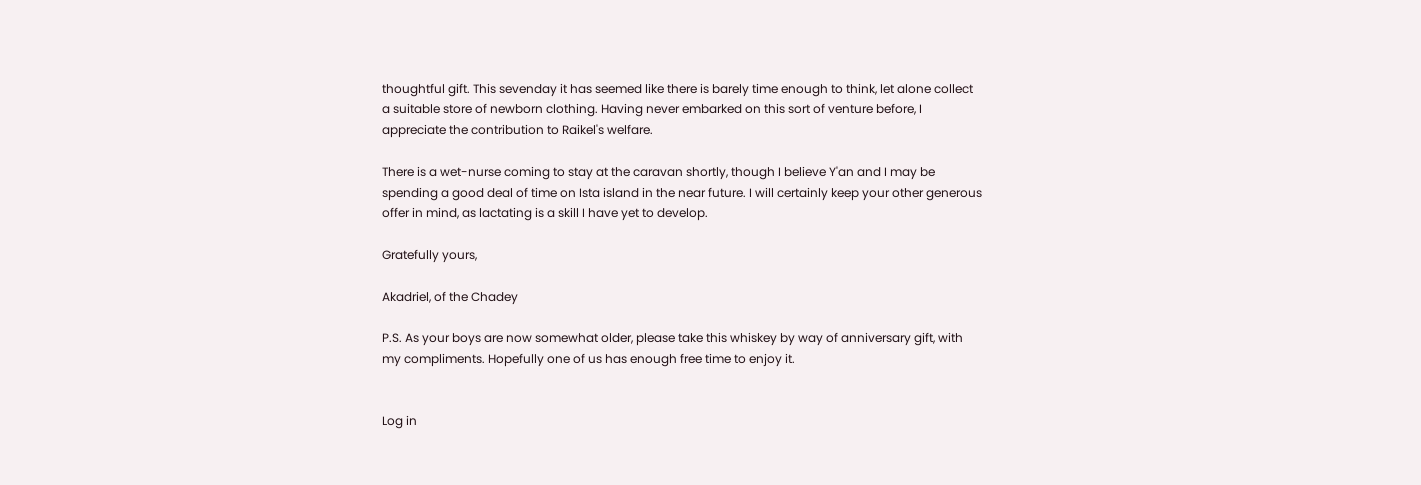thoughtful gift. This sevenday it has seemed like there is barely time enough to think, let alone collect a suitable store of newborn clothing. Having never embarked on this sort of venture before, I appreciate the contribution to Raikel's welfare.

There is a wet-nurse coming to stay at the caravan shortly, though I believe Y'an and I may be spending a good deal of time on Ista island in the near future. I will certainly keep your other generous offer in mind, as lactating is a skill I have yet to develop.

Gratefully yours,

Akadriel, of the Chadey

P.S. As your boys are now somewhat older, please take this whiskey by way of anniversary gift, with my compliments. Hopefully one of us has enough free time to enjoy it.


Log in